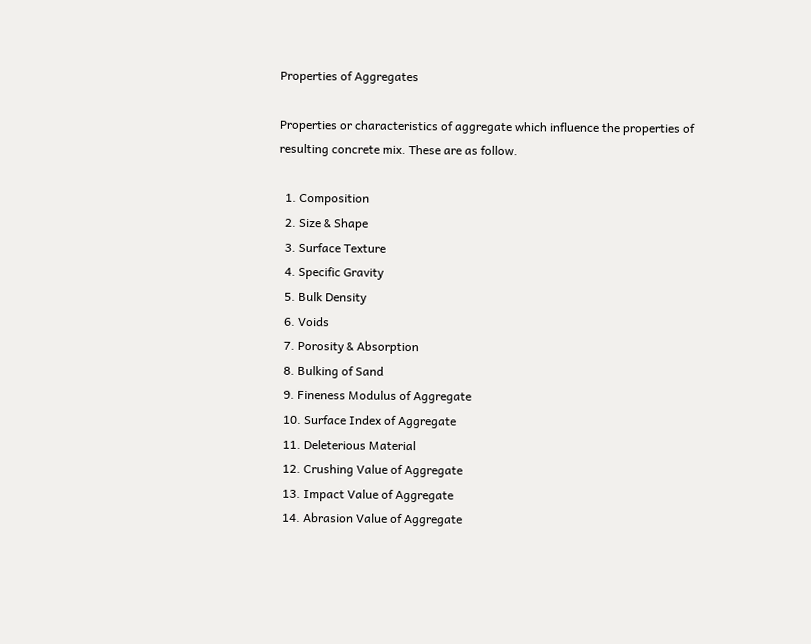Properties of Aggregates

Properties or characteristics of aggregate which influence the properties of resulting concrete mix. These are as follow.

  1. Composition
  2. Size & Shape
  3. Surface Texture
  4. Specific Gravity
  5. Bulk Density
  6. Voids
  7. Porosity & Absorption
  8. Bulking of Sand
  9. Fineness Modulus of Aggregate
  10. Surface Index of Aggregate
  11. Deleterious Material
  12. Crushing Value of Aggregate
  13. Impact Value of Aggregate
  14. Abrasion Value of Aggregate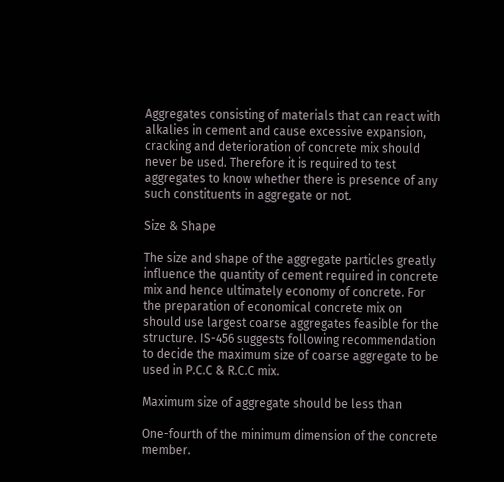Aggregates consisting of materials that can react with alkalies in cement and cause excessive expansion, cracking and deterioration of concrete mix should never be used. Therefore it is required to test aggregates to know whether there is presence of any such constituents in aggregate or not.

Size & Shape

The size and shape of the aggregate particles greatly influence the quantity of cement required in concrete mix and hence ultimately economy of concrete. For the preparation of economical concrete mix on should use largest coarse aggregates feasible for the structure. IS-456 suggests following recommendation to decide the maximum size of coarse aggregate to be used in P.C.C & R.C.C mix.

Maximum size of aggregate should be less than

One-fourth of the minimum dimension of the concrete member.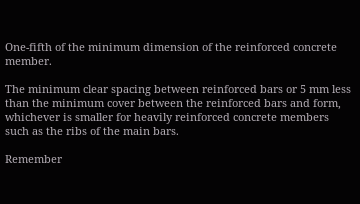One-fifth of the minimum dimension of the reinforced concrete member.

The minimum clear spacing between reinforced bars or 5 mm less than the minimum cover between the reinforced bars and form, whichever is smaller for heavily reinforced concrete members such as the ribs of the main bars.

Remember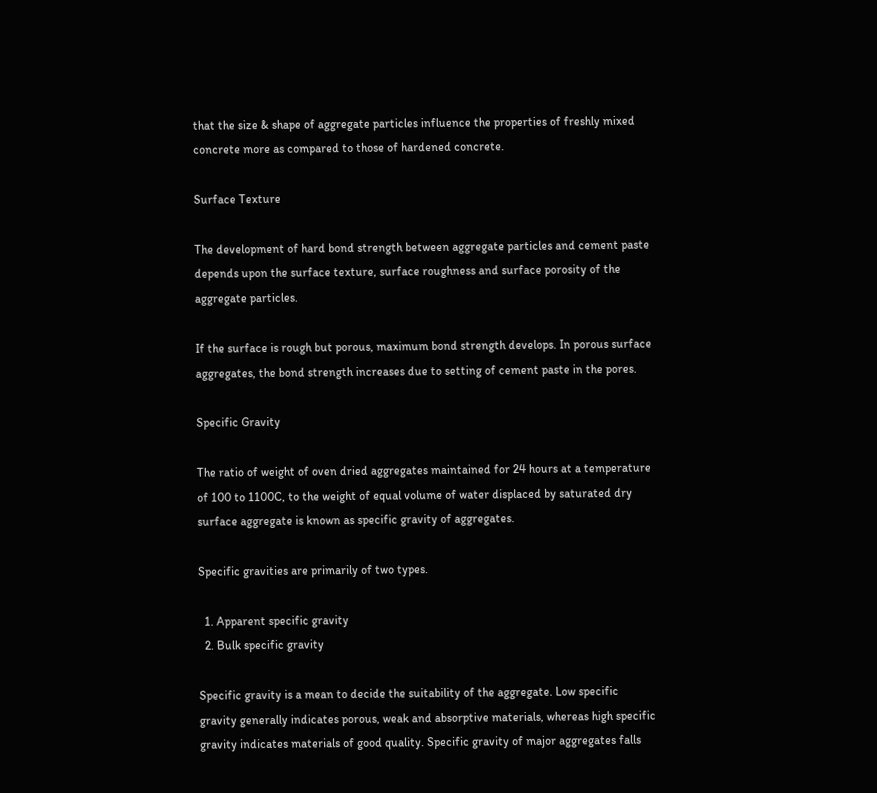that the size & shape of aggregate particles influence the properties of freshly mixed concrete more as compared to those of hardened concrete.

Surface Texture

The development of hard bond strength between aggregate particles and cement paste depends upon the surface texture, surface roughness and surface porosity of the aggregate particles.

If the surface is rough but porous, maximum bond strength develops. In porous surface aggregates, the bond strength increases due to setting of cement paste in the pores.

Specific Gravity

The ratio of weight of oven dried aggregates maintained for 24 hours at a temperature of 100 to 1100C, to the weight of equal volume of water displaced by saturated dry surface aggregate is known as specific gravity of aggregates.

Specific gravities are primarily of two types.

  1. Apparent specific gravity
  2. Bulk specific gravity

Specific gravity is a mean to decide the suitability of the aggregate. Low specific gravity generally indicates porous, weak and absorptive materials, whereas high specific gravity indicates materials of good quality. Specific gravity of major aggregates falls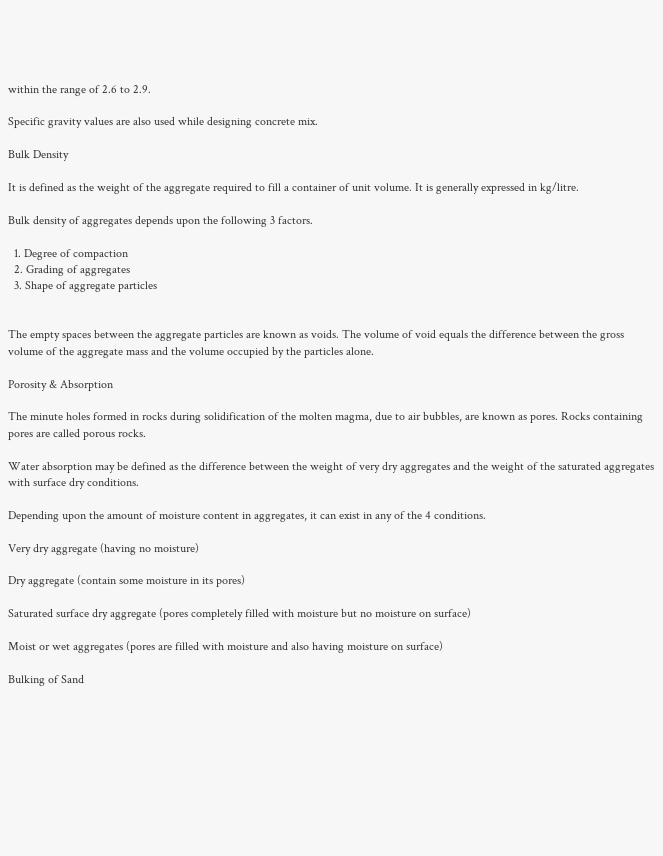within the range of 2.6 to 2.9.

Specific gravity values are also used while designing concrete mix.

Bulk Density

It is defined as the weight of the aggregate required to fill a container of unit volume. It is generally expressed in kg/litre.

Bulk density of aggregates depends upon the following 3 factors.

  1. Degree of compaction
  2. Grading of aggregates
  3. Shape of aggregate particles


The empty spaces between the aggregate particles are known as voids. The volume of void equals the difference between the gross volume of the aggregate mass and the volume occupied by the particles alone.

Porosity & Absorption

The minute holes formed in rocks during solidification of the molten magma, due to air bubbles, are known as pores. Rocks containing pores are called porous rocks.

Water absorption may be defined as the difference between the weight of very dry aggregates and the weight of the saturated aggregates with surface dry conditions.

Depending upon the amount of moisture content in aggregates, it can exist in any of the 4 conditions.

Very dry aggregate (having no moisture)

Dry aggregate (contain some moisture in its pores)

Saturated surface dry aggregate (pores completely filled with moisture but no moisture on surface)

Moist or wet aggregates (pores are filled with moisture and also having moisture on surface)

Bulking of Sand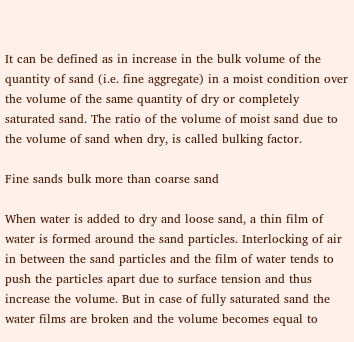It can be defined as in increase in the bulk volume of the quantity of sand (i.e. fine aggregate) in a moist condition over the volume of the same quantity of dry or completely saturated sand. The ratio of the volume of moist sand due to the volume of sand when dry, is called bulking factor.

Fine sands bulk more than coarse sand

When water is added to dry and loose sand, a thin film of water is formed around the sand particles. Interlocking of air in between the sand particles and the film of water tends to push the particles apart due to surface tension and thus increase the volume. But in case of fully saturated sand the water films are broken and the volume becomes equal to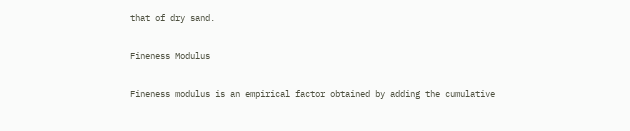that of dry sand.

Fineness Modulus

Fineness modulus is an empirical factor obtained by adding the cumulative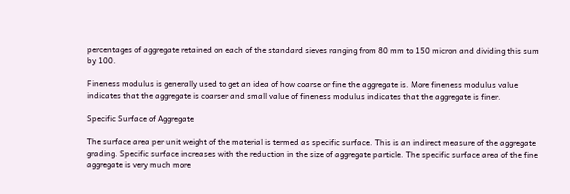percentages of aggregate retained on each of the standard sieves ranging from 80 mm to 150 micron and dividing this sum by 100.

Fineness modulus is generally used to get an idea of how coarse or fine the aggregate is. More fineness modulus value indicates that the aggregate is coarser and small value of fineness modulus indicates that the aggregate is finer.

Specific Surface of Aggregate

The surface area per unit weight of the material is termed as specific surface. This is an indirect measure of the aggregate grading. Specific surface increases with the reduction in the size of aggregate particle. The specific surface area of the fine aggregate is very much more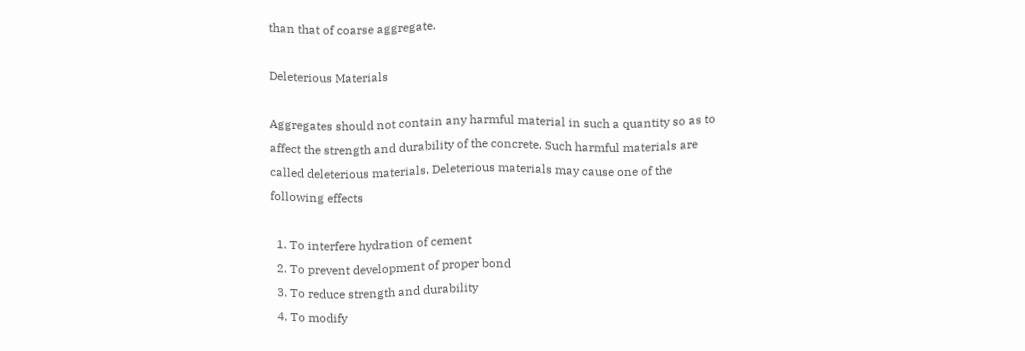than that of coarse aggregate.

Deleterious Materials

Aggregates should not contain any harmful material in such a quantity so as to affect the strength and durability of the concrete. Such harmful materials are called deleterious materials. Deleterious materials may cause one of the following effects

  1. To interfere hydration of cement
  2. To prevent development of proper bond
  3. To reduce strength and durability
  4. To modify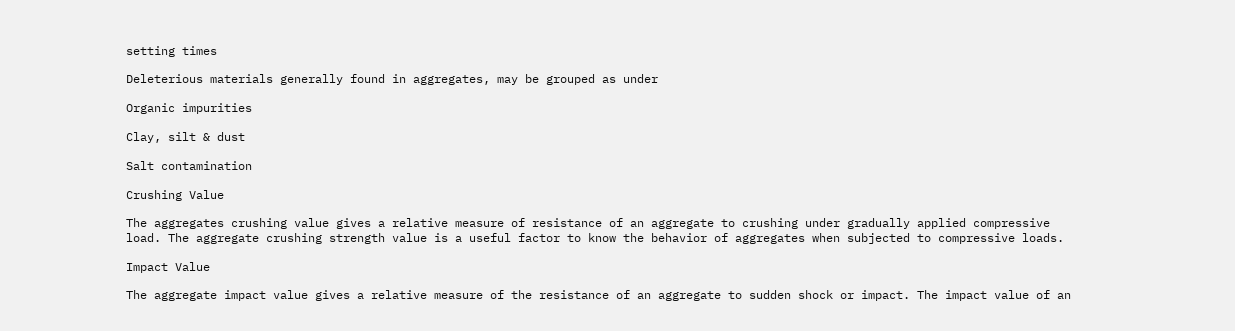setting times

Deleterious materials generally found in aggregates, may be grouped as under

Organic impurities

Clay, silt & dust

Salt contamination

Crushing Value

The aggregates crushing value gives a relative measure of resistance of an aggregate to crushing under gradually applied compressive load. The aggregate crushing strength value is a useful factor to know the behavior of aggregates when subjected to compressive loads.

Impact Value

The aggregate impact value gives a relative measure of the resistance of an aggregate to sudden shock or impact. The impact value of an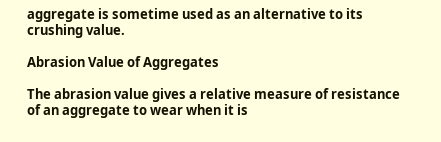aggregate is sometime used as an alternative to its crushing value.

Abrasion Value of Aggregates

The abrasion value gives a relative measure of resistance of an aggregate to wear when it is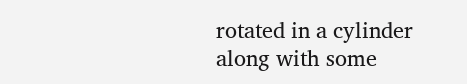rotated in a cylinder along with some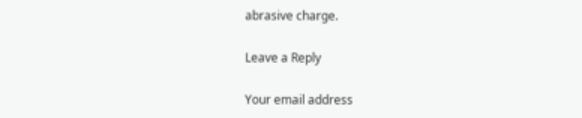abrasive charge.

Leave a Reply

Your email address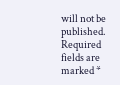will not be published. Required fields are marked *